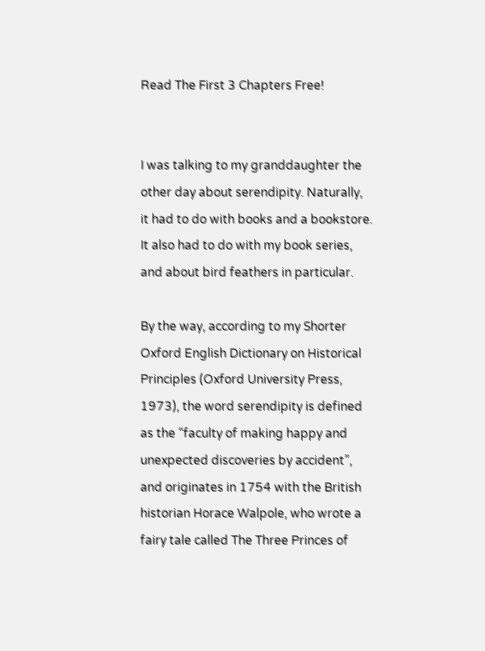Read The First 3 Chapters Free!


I was talking to my granddaughter the other day about serendipity. Naturally, it had to do with books and a bookstore. It also had to do with my book series, and about bird feathers in particular.

By the way, according to my Shorter Oxford English Dictionary on Historical Principles (Oxford University Press, 1973), the word serendipity is defined as the “faculty of making happy and unexpected discoveries by accident”, and originates in 1754 with the British historian Horace Walpole, who wrote a fairy tale called The Three Princes of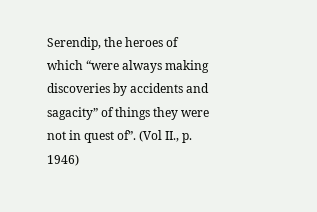Serendip, the heroes of which “were always making discoveries by accidents and sagacity” of things they were not in quest of”. (Vol II., p. 1946)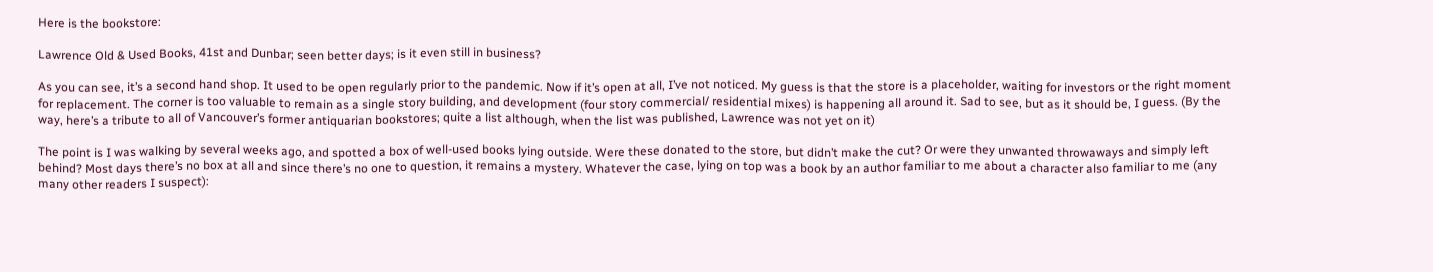Here is the bookstore:

Lawrence Old & Used Books, 41st and Dunbar; seen better days; is it even still in business?

As you can see, it’s a second hand shop. It used to be open regularly prior to the pandemic. Now if it’s open at all, I’ve not noticed. My guess is that the store is a placeholder, waiting for investors or the right moment for replacement. The corner is too valuable to remain as a single story building, and development (four story commercial/ residential mixes) is happening all around it. Sad to see, but as it should be, I guess. (By the way, here’s a tribute to all of Vancouver’s former antiquarian bookstores; quite a list although, when the list was published, Lawrence was not yet on it)

The point is I was walking by several weeks ago, and spotted a box of well-used books lying outside. Were these donated to the store, but didn’t make the cut? Or were they unwanted throwaways and simply left behind? Most days there’s no box at all and since there’s no one to question, it remains a mystery. Whatever the case, lying on top was a book by an author familiar to me about a character also familiar to me (any many other readers I suspect):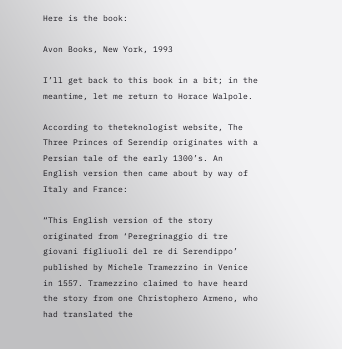Here is the book:

Avon Books, New York, 1993

I’ll get back to this book in a bit; in the meantime, let me return to Horace Walpole.

According to theteknologist website, The Three Princes of Serendip originates with a Persian tale of the early 1300’s. An English version then came about by way of Italy and France:

“This English version of the story originated from ‘Peregrinaggio di tre giovani figliuoli del re di Serendippo’ published by Michele Tramezzino in Venice in 1557. Tramezzino claimed to have heard the story from one Christophero Armeno, who had translated the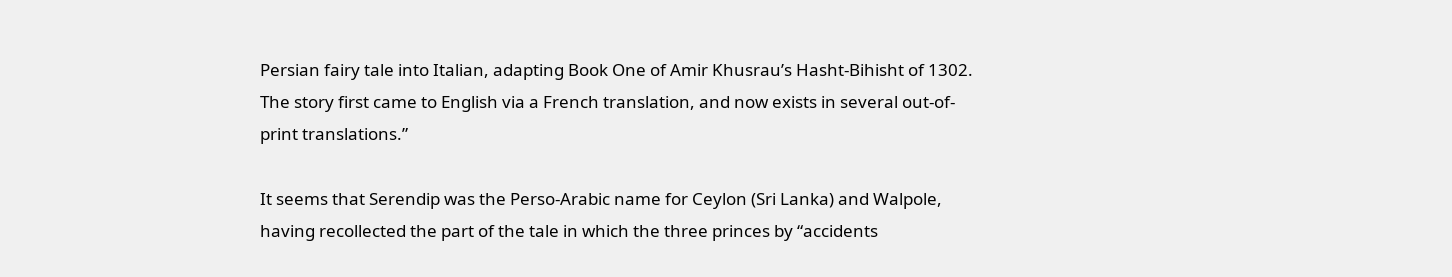Persian fairy tale into Italian, adapting Book One of Amir Khusrau’s Hasht-Bihisht of 1302. The story first came to English via a French translation, and now exists in several out-of-print translations.”

It seems that Serendip was the Perso-Arabic name for Ceylon (Sri Lanka) and Walpole, having recollected the part of the tale in which the three princes by “accidents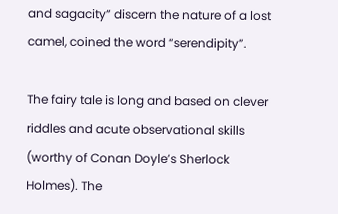and sagacity” discern the nature of a lost camel, coined the word “serendipity”.

The fairy tale is long and based on clever riddles and acute observational skills (worthy of Conan Doyle’s Sherlock Holmes). The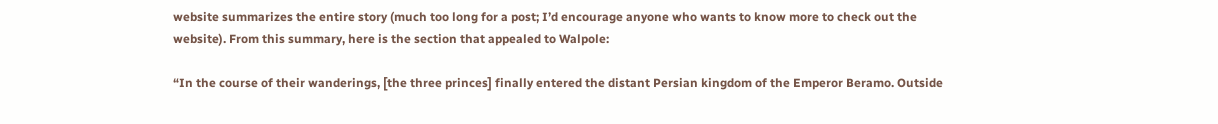website summarizes the entire story (much too long for a post; I’d encourage anyone who wants to know more to check out the website). From this summary, here is the section that appealed to Walpole:

“In the course of their wanderings, [the three princes] finally entered the distant Persian kingdom of the Emperor Beramo. Outside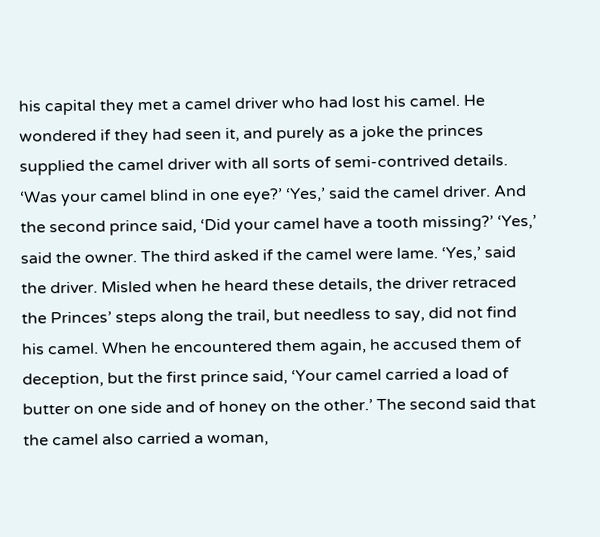his capital they met a camel driver who had lost his camel. He wondered if they had seen it, and purely as a joke the princes supplied the camel driver with all sorts of semi-contrived details. ‘Was your camel blind in one eye?’ ‘Yes,’ said the camel driver. And the second prince said, ‘Did your camel have a tooth missing?’ ‘Yes,’ said the owner. The third asked if the camel were lame. ‘Yes,’ said the driver. Misled when he heard these details, the driver retraced the Princes’ steps along the trail, but needless to say, did not find his camel. When he encountered them again, he accused them of deception, but the first prince said, ‘Your camel carried a load of butter on one side and of honey on the other.’ The second said that the camel also carried a woman,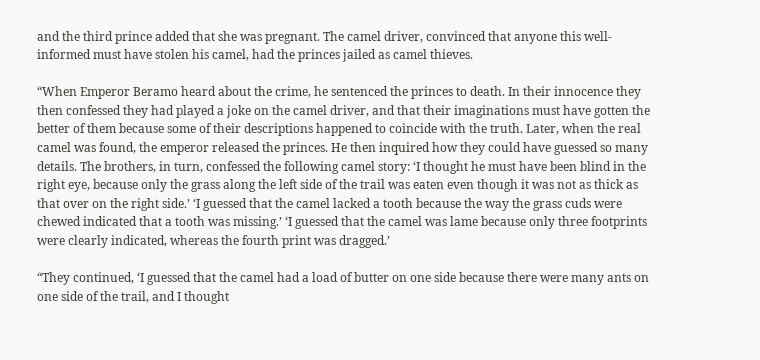and the third prince added that she was pregnant. The camel driver, convinced that anyone this well-informed must have stolen his camel, had the princes jailed as camel thieves.

“When Emperor Beramo heard about the crime, he sentenced the princes to death. In their innocence they then confessed they had played a joke on the camel driver, and that their imaginations must have gotten the better of them because some of their descriptions happened to coincide with the truth. Later, when the real camel was found, the emperor released the princes. He then inquired how they could have guessed so many details. The brothers, in turn, confessed the following camel story: ‘I thought he must have been blind in the right eye, because only the grass along the left side of the trail was eaten even though it was not as thick as that over on the right side.’ ‘I guessed that the camel lacked a tooth because the way the grass cuds were chewed indicated that a tooth was missing.’ ‘I guessed that the camel was lame because only three footprints were clearly indicated, whereas the fourth print was dragged.’

“They continued, ‘I guessed that the camel had a load of butter on one side because there were many ants on one side of the trail, and I thought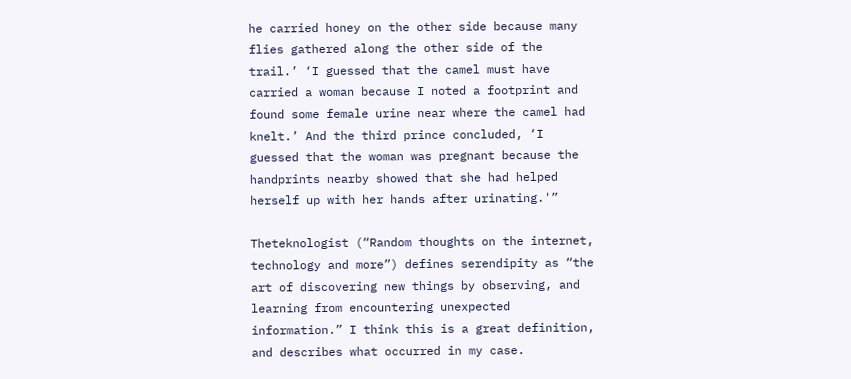he carried honey on the other side because many flies gathered along the other side of the trail.’ ‘I guessed that the camel must have carried a woman because I noted a footprint and found some female urine near where the camel had knelt.’ And the third prince concluded, ‘I guessed that the woman was pregnant because the handprints nearby showed that she had helped herself up with her hands after urinating.'”

Theteknologist (“Random thoughts on the internet, technology and more”) defines serendipity as “the art of discovering new things by observing, and learning from encountering unexpected information.” I think this is a great definition, and describes what occurred in my case.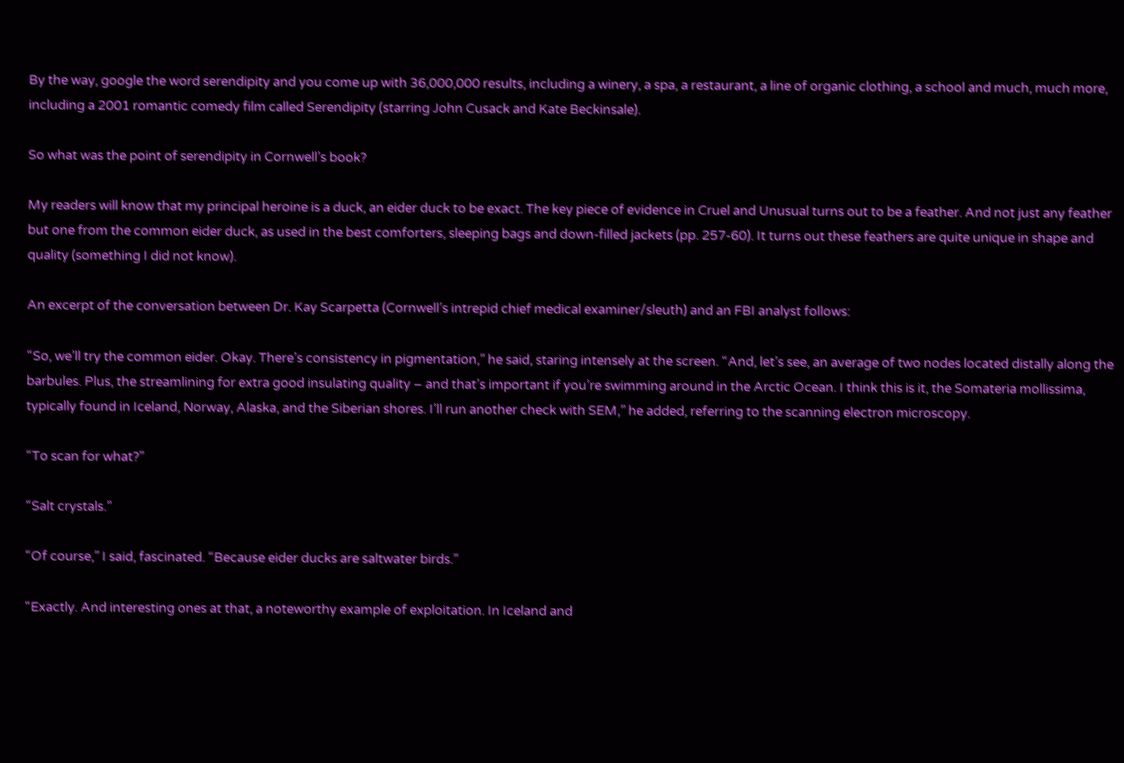By the way, google the word serendipity and you come up with 36,000,000 results, including a winery, a spa, a restaurant, a line of organic clothing, a school and much, much more, including a 2001 romantic comedy film called Serendipity (starring John Cusack and Kate Beckinsale).

So what was the point of serendipity in Cornwell’s book?

My readers will know that my principal heroine is a duck, an eider duck to be exact. The key piece of evidence in Cruel and Unusual turns out to be a feather. And not just any feather but one from the common eider duck, as used in the best comforters, sleeping bags and down-filled jackets (pp. 257-60). It turns out these feathers are quite unique in shape and quality (something I did not know).

An excerpt of the conversation between Dr. Kay Scarpetta (Cornwell’s intrepid chief medical examiner/sleuth) and an FBI analyst follows:

“So, we’ll try the common eider. Okay. There’s consistency in pigmentation,” he said, staring intensely at the screen. “And, let’s see, an average of two nodes located distally along the barbules. Plus, the streamlining for extra good insulating quality – and that’s important if you’re swimming around in the Arctic Ocean. I think this is it, the Somateria mollissima, typically found in Iceland, Norway, Alaska, and the Siberian shores. I’ll run another check with SEM,” he added, referring to the scanning electron microscopy.

“To scan for what?”

“Salt crystals.”

“Of course,” I said, fascinated. “Because eider ducks are saltwater birds.”

“Exactly. And interesting ones at that, a noteworthy example of exploitation. In Iceland and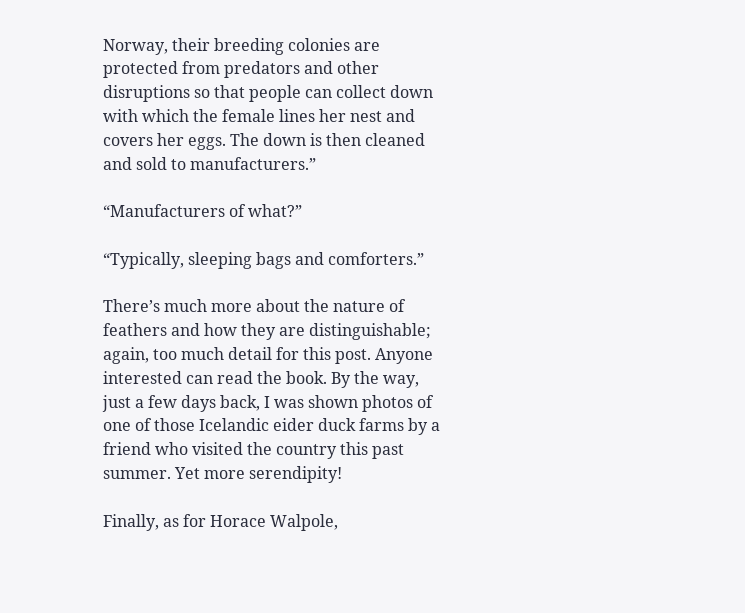Norway, their breeding colonies are protected from predators and other disruptions so that people can collect down with which the female lines her nest and covers her eggs. The down is then cleaned and sold to manufacturers.”

“Manufacturers of what?”

“Typically, sleeping bags and comforters.”

There’s much more about the nature of feathers and how they are distinguishable; again, too much detail for this post. Anyone interested can read the book. By the way, just a few days back, I was shown photos of one of those Icelandic eider duck farms by a friend who visited the country this past summer. Yet more serendipity!

Finally, as for Horace Walpole,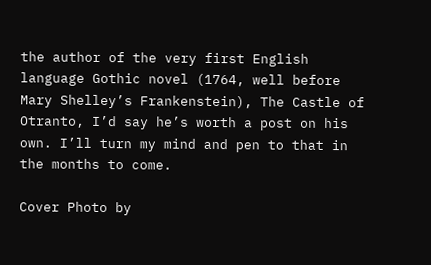the author of the very first English language Gothic novel (1764, well before Mary Shelley’s Frankenstein), The Castle of Otranto, I’d say he’s worth a post on his own. I’ll turn my mind and pen to that in the months to come.

Cover Photo by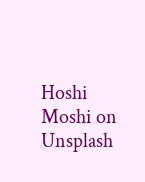Hoshi Moshi on Unsplash